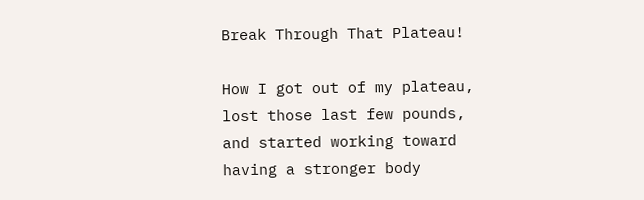Break Through That Plateau!

How I got out of my plateau, lost those last few pounds, and started working toward having a stronger body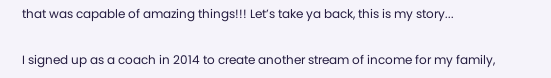that was capable of amazing things!!! Let’s take ya back, this is my story...

I signed up as a coach in 2014 to create another stream of income for my family,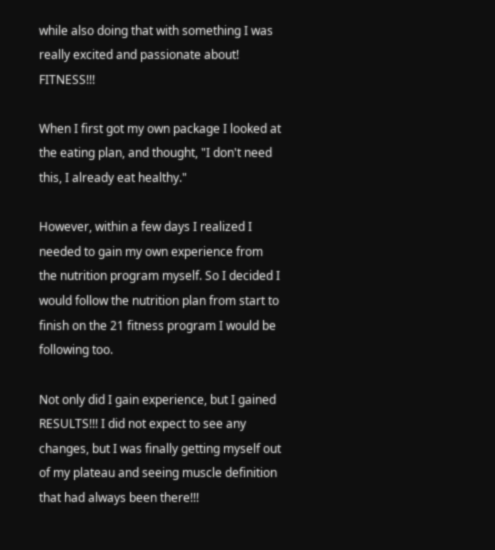while also doing that with something I was really excited and passionate about! FITNESS!!!

When I first got my own package I looked at the eating plan, and thought, "I don't need this, I already eat healthy."

However, within a few days I realized I needed to gain my own experience from the nutrition program myself. So I decided I would follow the nutrition plan from start to finish on the 21 fitness program I would be following too.

Not only did I gain experience, but I gained RESULTS!!! I did not expect to see any changes, but I was finally getting myself out of my plateau and seeing muscle definition that had always been there!!!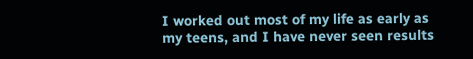I worked out most of my life as early as my teens, and I have never seen results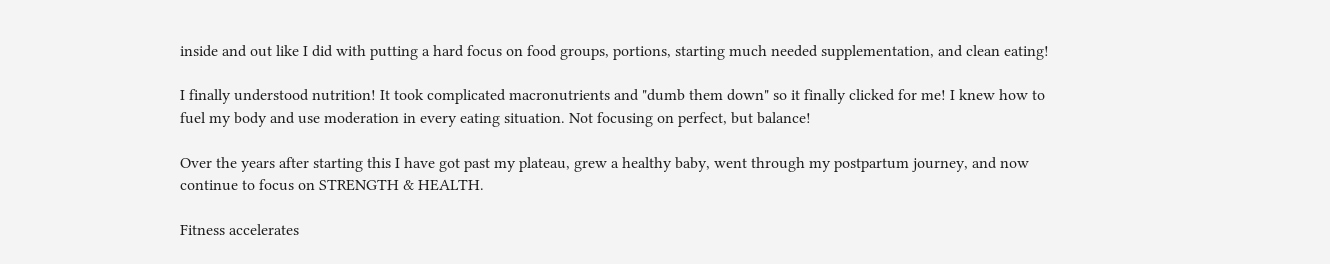inside and out like I did with putting a hard focus on food groups, portions, starting much needed supplementation, and clean eating!

I finally understood nutrition! It took complicated macronutrients and "dumb them down" so it finally clicked for me! I knew how to fuel my body and use moderation in every eating situation. Not focusing on perfect, but balance!

Over the years after starting this I have got past my plateau, grew a healthy baby, went through my postpartum journey, and now continue to focus on STRENGTH & HEALTH.

Fitness accelerates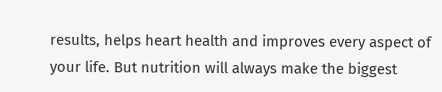results, helps heart health and improves every aspect of your life. But nutrition will always make the biggest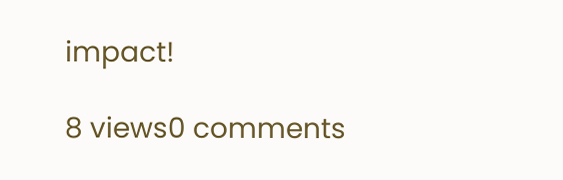impact!

8 views0 comments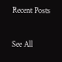Recent Posts

See All